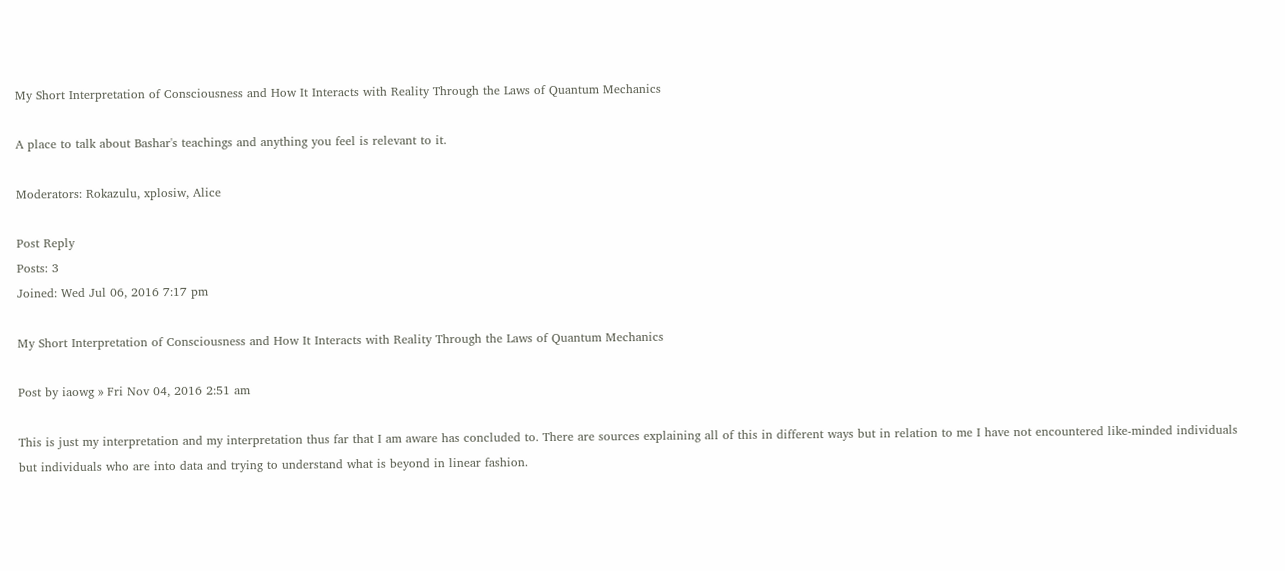My Short Interpretation of Consciousness and How It Interacts with Reality Through the Laws of Quantum Mechanics

A place to talk about Bashar's teachings and anything you feel is relevant to it.

Moderators: Rokazulu, xplosiw, Alice

Post Reply
Posts: 3
Joined: Wed Jul 06, 2016 7:17 pm

My Short Interpretation of Consciousness and How It Interacts with Reality Through the Laws of Quantum Mechanics

Post by iaowg » Fri Nov 04, 2016 2:51 am

This is just my interpretation and my interpretation thus far that I am aware has concluded to. There are sources explaining all of this in different ways but in relation to me I have not encountered like-minded individuals but individuals who are into data and trying to understand what is beyond in linear fashion.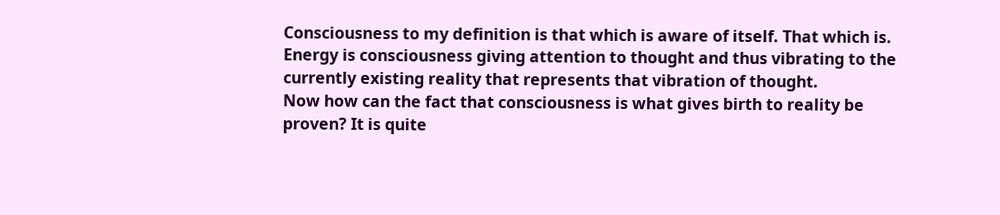Consciousness to my definition is that which is aware of itself. That which is.
Energy is consciousness giving attention to thought and thus vibrating to the currently existing reality that represents that vibration of thought.
Now how can the fact that consciousness is what gives birth to reality be proven? It is quite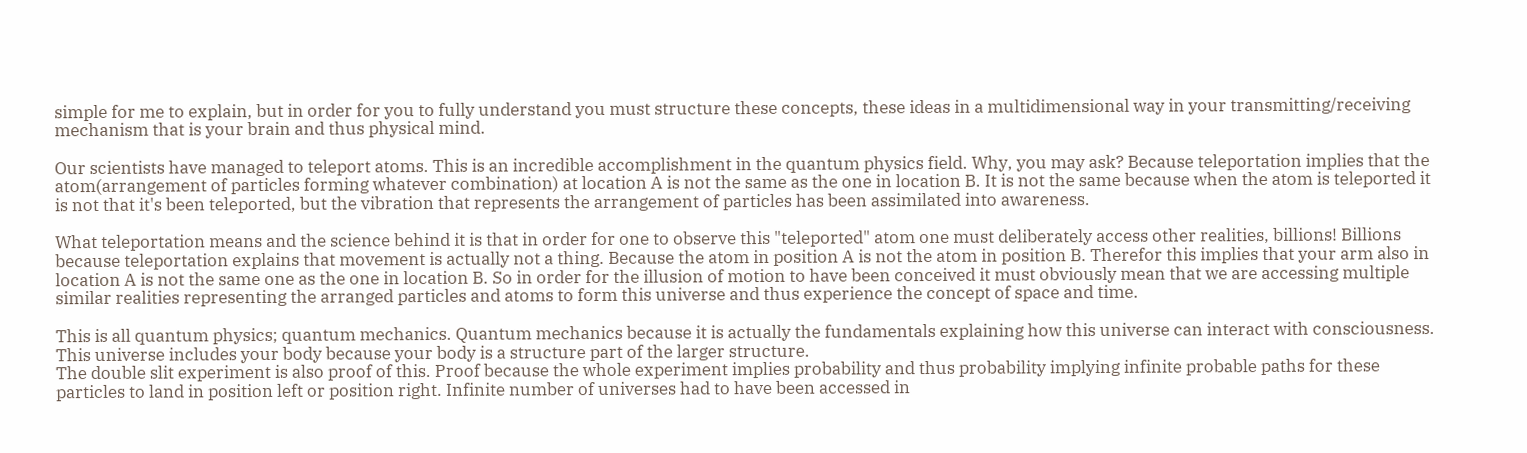simple for me to explain, but in order for you to fully understand you must structure these concepts, these ideas in a multidimensional way in your transmitting/receiving mechanism that is your brain and thus physical mind.

Our scientists have managed to teleport atoms. This is an incredible accomplishment in the quantum physics field. Why, you may ask? Because teleportation implies that the atom(arrangement of particles forming whatever combination) at location A is not the same as the one in location B. It is not the same because when the atom is teleported it is not that it's been teleported, but the vibration that represents the arrangement of particles has been assimilated into awareness.

What teleportation means and the science behind it is that in order for one to observe this "teleported" atom one must deliberately access other realities, billions! Billions because teleportation explains that movement is actually not a thing. Because the atom in position A is not the atom in position B. Therefor this implies that your arm also in location A is not the same one as the one in location B. So in order for the illusion of motion to have been conceived it must obviously mean that we are accessing multiple similar realities representing the arranged particles and atoms to form this universe and thus experience the concept of space and time.

This is all quantum physics; quantum mechanics. Quantum mechanics because it is actually the fundamentals explaining how this universe can interact with consciousness. This universe includes your body because your body is a structure part of the larger structure.
The double slit experiment is also proof of this. Proof because the whole experiment implies probability and thus probability implying infinite probable paths for these particles to land in position left or position right. Infinite number of universes had to have been accessed in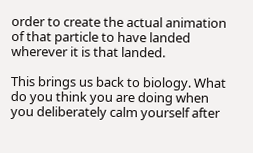order to create the actual animation of that particle to have landed wherever it is that landed.

This brings us back to biology. What do you think you are doing when you deliberately calm yourself after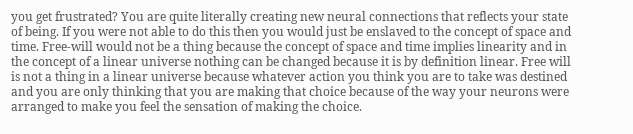you get frustrated? You are quite literally creating new neural connections that reflects your state of being. If you were not able to do this then you would just be enslaved to the concept of space and time. Free-will would not be a thing because the concept of space and time implies linearity and in the concept of a linear universe nothing can be changed because it is by definition linear. Free will is not a thing in a linear universe because whatever action you think you are to take was destined and you are only thinking that you are making that choice because of the way your neurons were arranged to make you feel the sensation of making the choice.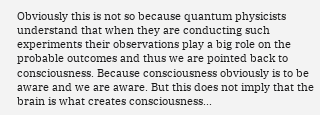Obviously this is not so because quantum physicists understand that when they are conducting such experiments their observations play a big role on the probable outcomes and thus we are pointed back to consciousness. Because consciousness obviously is to be aware and we are aware. But this does not imply that the brain is what creates consciousness...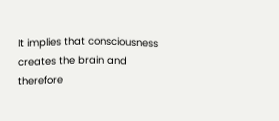It implies that consciousness creates the brain and therefore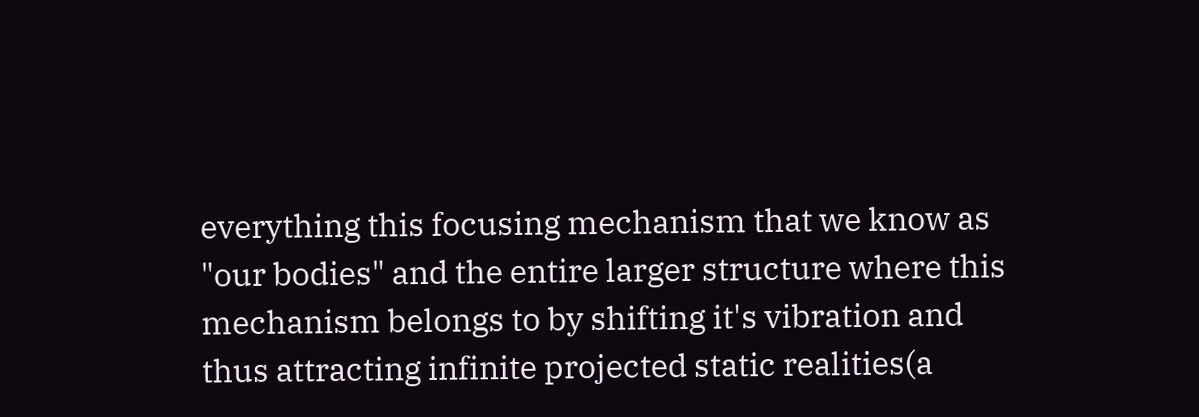everything this focusing mechanism that we know as "our bodies" and the entire larger structure where this mechanism belongs to by shifting it's vibration and thus attracting infinite projected static realities(a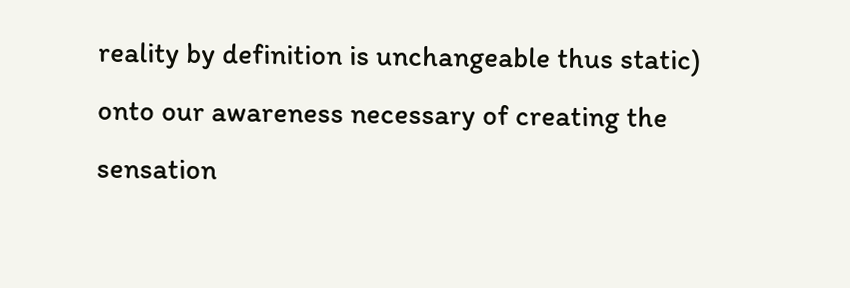reality by definition is unchangeable thus static) onto our awareness necessary of creating the sensation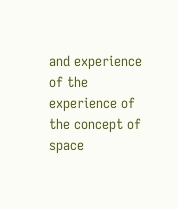and experience of the experience of the concept of space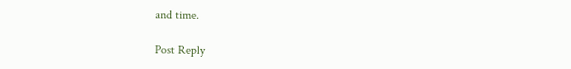and time.

Post Reply